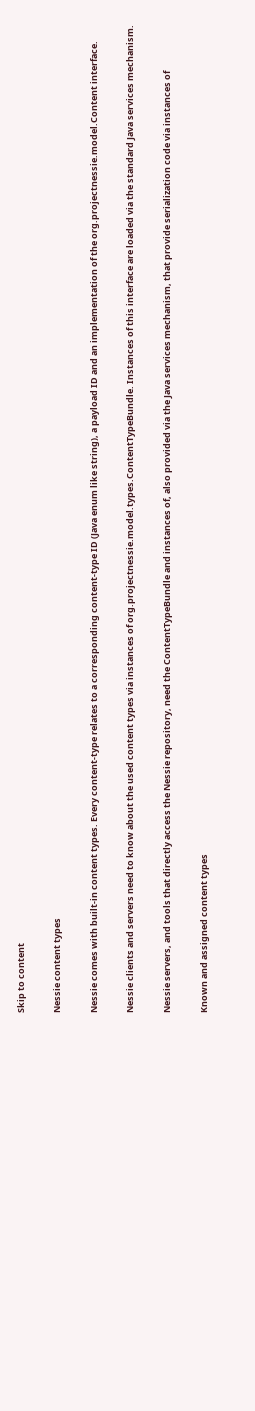Skip to content

Nessie content types

Nessie comes with built-in content types. Every content-type relates to a corresponding content-type ID (Java enum like string), a payload ID and an implementation of the org.projectnessie.model.Content interface.

Nessie clients and servers need to know about the used content types via instances of org.projectnessie.model.types.ContentTypeBundle. Instances of this interface are loaded via the standard Java services mechanism.

Nessie servers, and tools that directly access the Nessie repository, need the ContentTypeBundle and instances of, also provided via the Java services mechanism, that provide serialization code via instances of

Known and assigned content types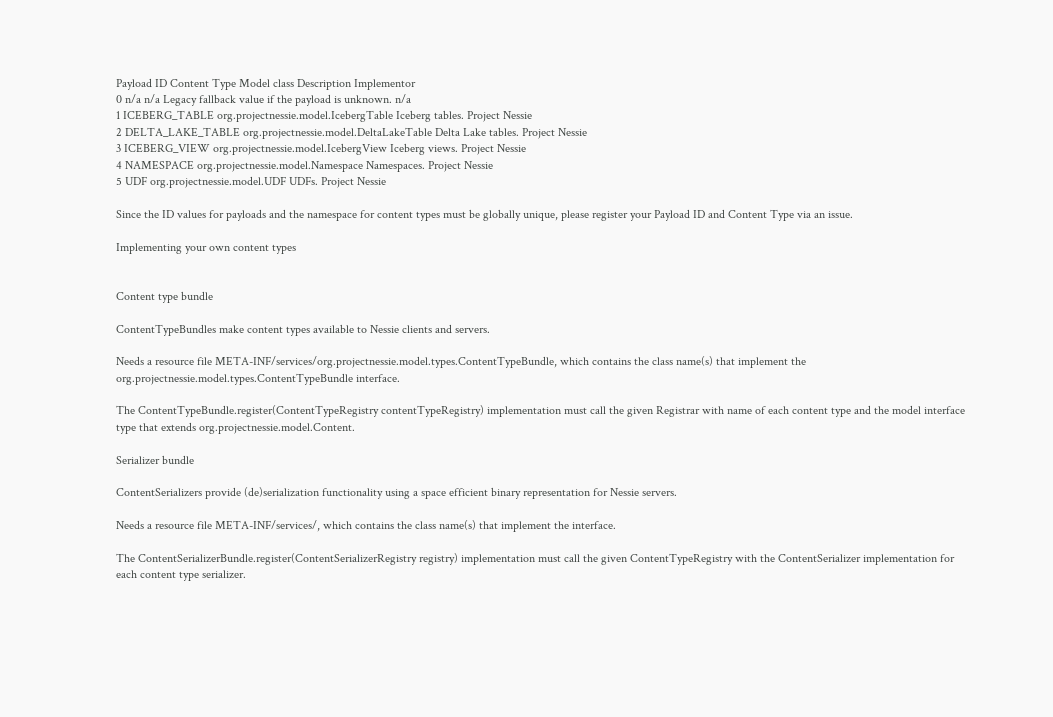Payload ID Content Type Model class Description Implementor
0 n/a n/a Legacy fallback value if the payload is unknown. n/a
1 ICEBERG_TABLE org.projectnessie.model.IcebergTable Iceberg tables. Project Nessie
2 DELTA_LAKE_TABLE org.projectnessie.model.DeltaLakeTable Delta Lake tables. Project Nessie
3 ICEBERG_VIEW org.projectnessie.model.IcebergView Iceberg views. Project Nessie
4 NAMESPACE org.projectnessie.model.Namespace Namespaces. Project Nessie
5 UDF org.projectnessie.model.UDF UDFs. Project Nessie

Since the ID values for payloads and the namespace for content types must be globally unique, please register your Payload ID and Content Type via an issue.

Implementing your own content types


Content type bundle

ContentTypeBundles make content types available to Nessie clients and servers.

Needs a resource file META-INF/services/org.projectnessie.model.types.ContentTypeBundle, which contains the class name(s) that implement the org.projectnessie.model.types.ContentTypeBundle interface.

The ContentTypeBundle.register(ContentTypeRegistry contentTypeRegistry) implementation must call the given Registrar with name of each content type and the model interface type that extends org.projectnessie.model.Content.

Serializer bundle

ContentSerializers provide (de)serialization functionality using a space efficient binary representation for Nessie servers.

Needs a resource file META-INF/services/, which contains the class name(s) that implement the interface.

The ContentSerializerBundle.register(ContentSerializerRegistry registry) implementation must call the given ContentTypeRegistry with the ContentSerializer implementation for each content type serializer.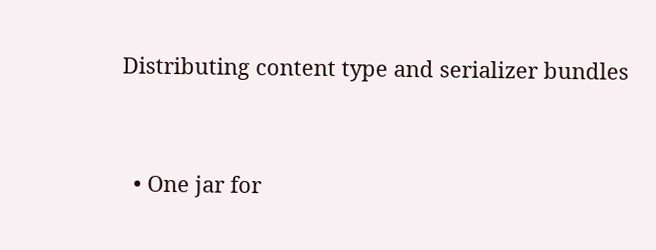Distributing content type and serializer bundles


  • One jar for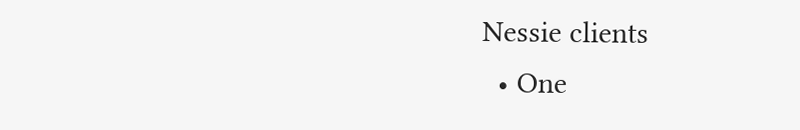Nessie clients
  • One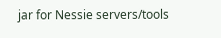jar for Nessie servers/tools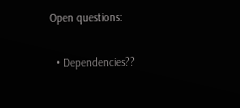Open questions:

  • Dependencies??